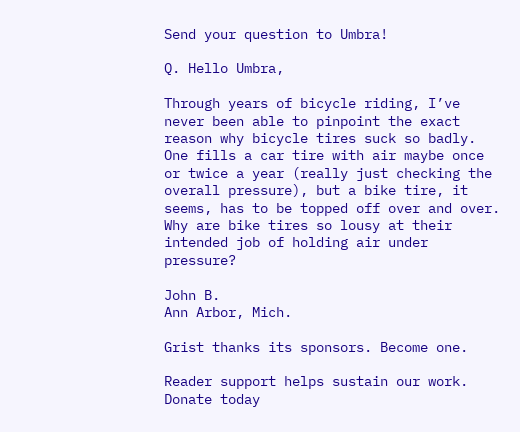Send your question to Umbra!

Q. Hello Umbra,

Through years of bicycle riding, I’ve never been able to pinpoint the exact reason why bicycle tires suck so badly. One fills a car tire with air maybe once or twice a year (really just checking the overall pressure), but a bike tire, it seems, has to be topped off over and over. Why are bike tires so lousy at their intended job of holding air under pressure?

John B.
Ann Arbor, Mich.

Grist thanks its sponsors. Become one.

Reader support helps sustain our work. Donate today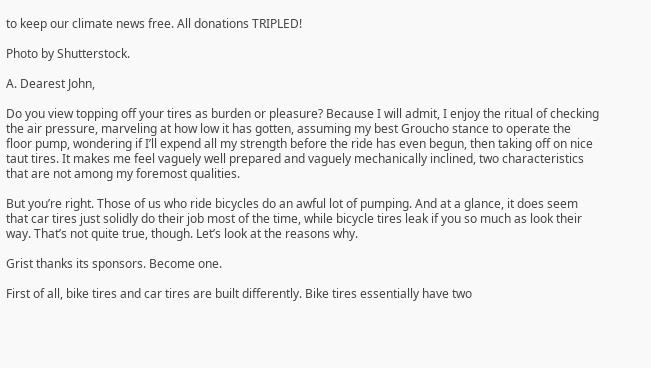to keep our climate news free. All donations TRIPLED!

Photo by Shutterstock.

A. Dearest John,

Do you view topping off your tires as burden or pleasure? Because I will admit, I enjoy the ritual of checking the air pressure, marveling at how low it has gotten, assuming my best Groucho stance to operate the floor pump, wondering if I’ll expend all my strength before the ride has even begun, then taking off on nice taut tires. It makes me feel vaguely well prepared and vaguely mechanically inclined, two characteristics that are not among my foremost qualities.

But you’re right. Those of us who ride bicycles do an awful lot of pumping. And at a glance, it does seem that car tires just solidly do their job most of the time, while bicycle tires leak if you so much as look their way. That’s not quite true, though. Let’s look at the reasons why.

Grist thanks its sponsors. Become one.

First of all, bike tires and car tires are built differently. Bike tires essentially have two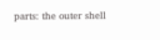parts: the outer shell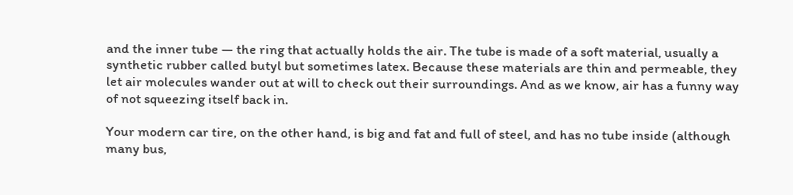and the inner tube — the ring that actually holds the air. The tube is made of a soft material, usually a synthetic rubber called butyl but sometimes latex. Because these materials are thin and permeable, they let air molecules wander out at will to check out their surroundings. And as we know, air has a funny way of not squeezing itself back in.

Your modern car tire, on the other hand, is big and fat and full of steel, and has no tube inside (although many bus,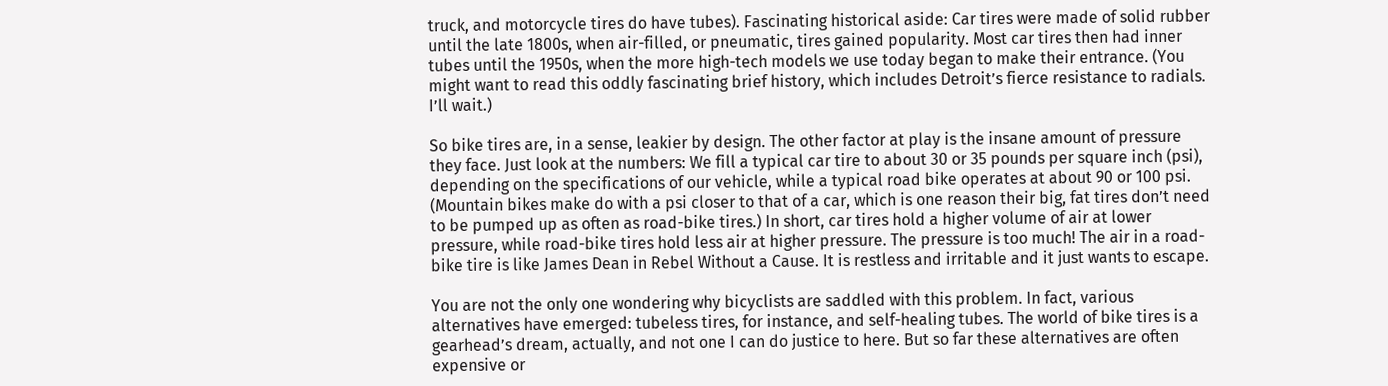truck, and motorcycle tires do have tubes). Fascinating historical aside: Car tires were made of solid rubber until the late 1800s, when air-filled, or pneumatic, tires gained popularity. Most car tires then had inner tubes until the 1950s, when the more high-tech models we use today began to make their entrance. (You might want to read this oddly fascinating brief history, which includes Detroit’s fierce resistance to radials. I’ll wait.)

So bike tires are, in a sense, leakier by design. The other factor at play is the insane amount of pressure they face. Just look at the numbers: We fill a typical car tire to about 30 or 35 pounds per square inch (psi), depending on the specifications of our vehicle, while a typical road bike operates at about 90 or 100 psi. (Mountain bikes make do with a psi closer to that of a car, which is one reason their big, fat tires don’t need to be pumped up as often as road-bike tires.) In short, car tires hold a higher volume of air at lower pressure, while road-bike tires hold less air at higher pressure. The pressure is too much! The air in a road-bike tire is like James Dean in Rebel Without a Cause. It is restless and irritable and it just wants to escape.

You are not the only one wondering why bicyclists are saddled with this problem. In fact, various alternatives have emerged: tubeless tires, for instance, and self-healing tubes. The world of bike tires is a gearhead’s dream, actually, and not one I can do justice to here. But so far these alternatives are often expensive or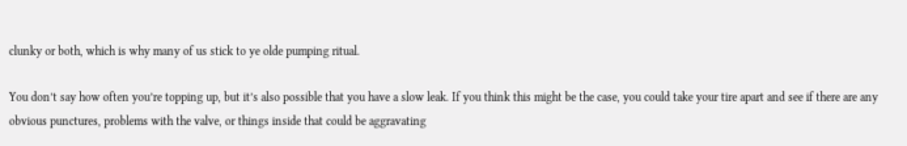clunky or both, which is why many of us stick to ye olde pumping ritual.

You don’t say how often you’re topping up, but it’s also possible that you have a slow leak. If you think this might be the case, you could take your tire apart and see if there are any obvious punctures, problems with the valve, or things inside that could be aggravating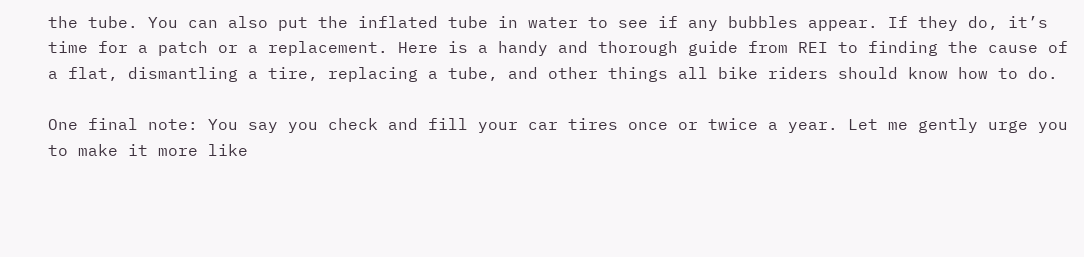the tube. You can also put the inflated tube in water to see if any bubbles appear. If they do, it’s time for a patch or a replacement. Here is a handy and thorough guide from REI to finding the cause of a flat, dismantling a tire, replacing a tube, and other things all bike riders should know how to do.

One final note: You say you check and fill your car tires once or twice a year. Let me gently urge you to make it more like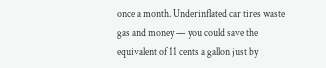once a month. Underinflated car tires waste gas and money — you could save the equivalent of 11 cents a gallon just by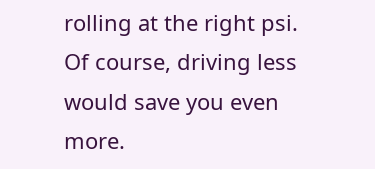rolling at the right psi. Of course, driving less would save you even more.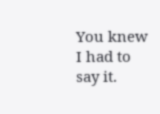You knew I had to say it.